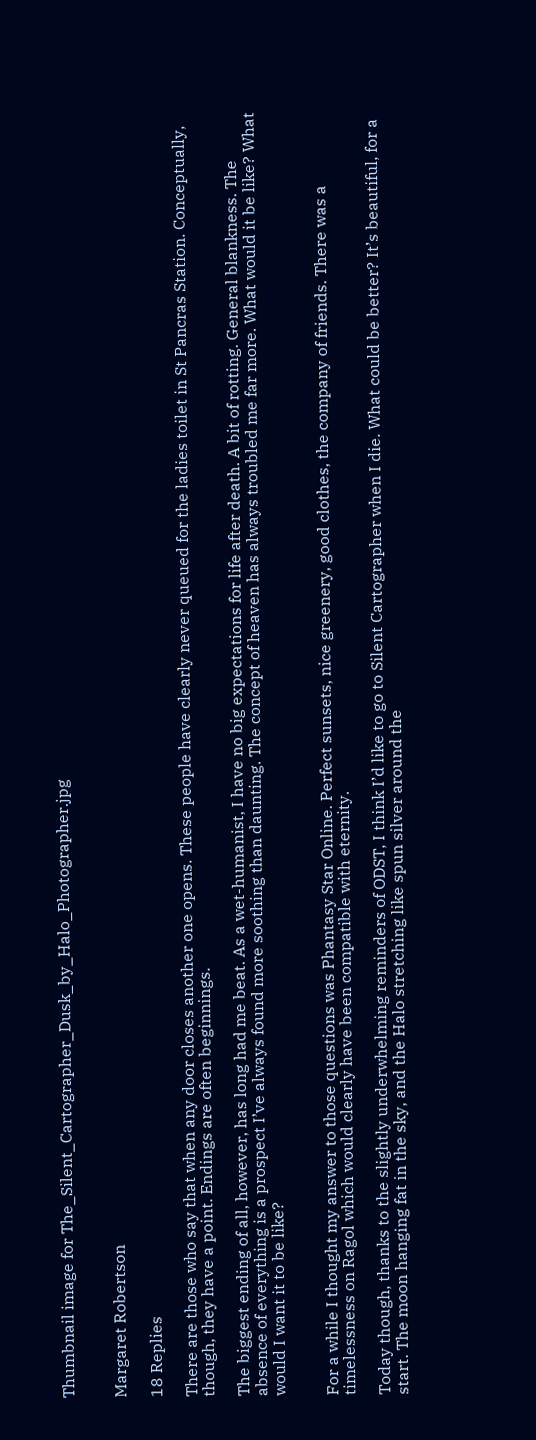Thumbnail image for The_Silent_Cartographer_Dusk_by_Halo_Photographer.jpg


Margaret Robertson

18 Replies

There are those who say that when any door closes another one opens. These people have clearly never queued for the ladies toilet in St Pancras Station. Conceptually, though, they have a point. Endings are often beginnings.

The biggest ending of all, however, has long had me beat. As a wet-humanist, I have no big expectations for life after death. A bit of rotting. General blankness. The absence of everything is a prospect I’ve always found more soothing than daunting. The concept of heaven has always troubled me far more. What would it be like? What would I want it to be like?


For a while I thought my answer to those questions was Phantasy Star Online. Perfect sunsets, nice greenery, good clothes, the company of friends. There was a timelessness on Ragol which would clearly have been compatible with eternity.

Today though, thanks to the slightly underwhelming reminders of ODST, I think I’d like to go to Silent Cartographer when I die. What could be better? It’s beautiful, for a start. The moon hanging fat in the sky, and the Halo stretching like spun silver around the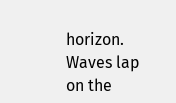horizon. Waves lap on the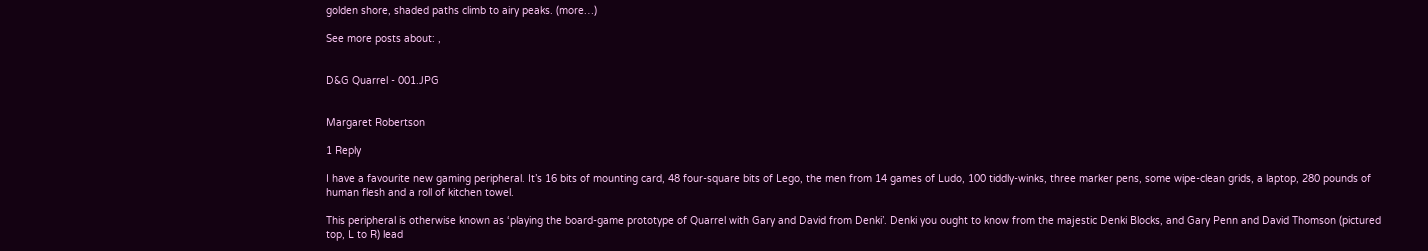golden shore, shaded paths climb to airy peaks. (more…)

See more posts about: ,


D&G Quarrel - 001.JPG


Margaret Robertson

1 Reply

I have a favourite new gaming peripheral. It’s 16 bits of mounting card, 48 four-square bits of Lego, the men from 14 games of Ludo, 100 tiddly-winks, three marker pens, some wipe-clean grids, a laptop, 280 pounds of human flesh and a roll of kitchen towel.

This peripheral is otherwise known as ‘playing the board-game prototype of Quarrel with Gary and David from Denki’. Denki you ought to know from the majestic Denki Blocks, and Gary Penn and David Thomson (pictured top, L to R) lead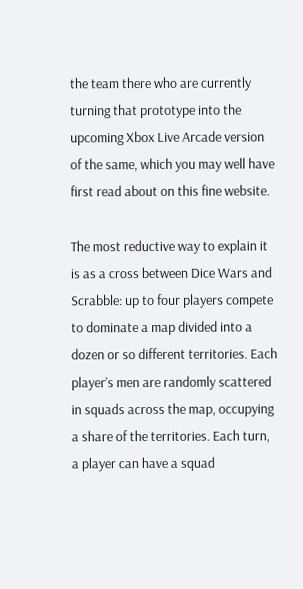the team there who are currently turning that prototype into the upcoming Xbox Live Arcade version of the same, which you may well have first read about on this fine website.

The most reductive way to explain it is as a cross between Dice Wars and Scrabble: up to four players compete to dominate a map divided into a dozen or so different territories. Each player’s men are randomly scattered in squads across the map, occupying a share of the territories. Each turn, a player can have a squad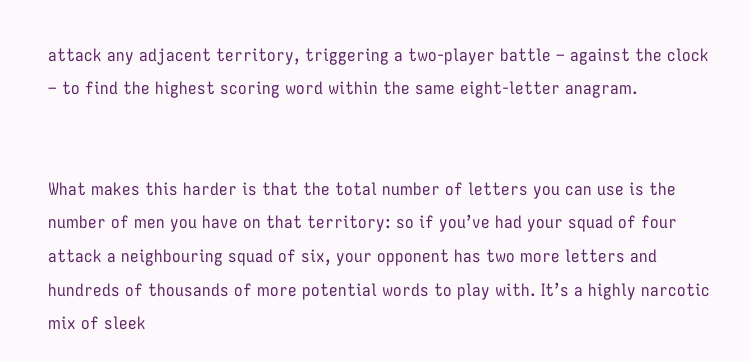attack any adjacent territory, triggering a two-player battle – against the clock – to find the highest scoring word within the same eight-letter anagram.


What makes this harder is that the total number of letters you can use is the number of men you have on that territory: so if you’ve had your squad of four attack a neighbouring squad of six, your opponent has two more letters and hundreds of thousands of more potential words to play with. It’s a highly narcotic mix of sleek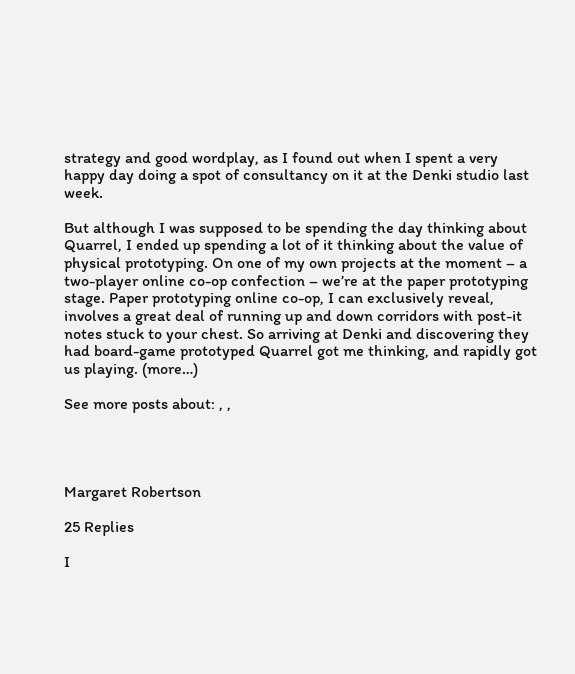strategy and good wordplay, as I found out when I spent a very happy day doing a spot of consultancy on it at the Denki studio last week.

But although I was supposed to be spending the day thinking about Quarrel, I ended up spending a lot of it thinking about the value of physical prototyping. On one of my own projects at the moment – a two-player online co-op confection – we’re at the paper prototyping stage. Paper prototyping online co-op, I can exclusively reveal, involves a great deal of running up and down corridors with post-it notes stuck to your chest. So arriving at Denki and discovering they had board-game prototyped Quarrel got me thinking, and rapidly got us playing. (more…)

See more posts about: , ,




Margaret Robertson

25 Replies

I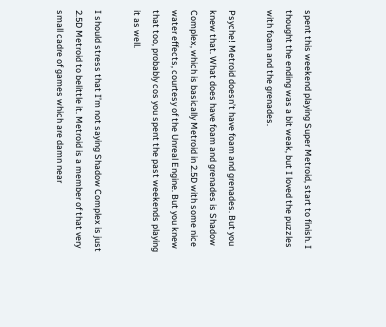spent this weekend playing Super Metroid, start to finish. I thought the ending was a bit weak, but I loved the puzzles with foam and the grenades.

Psyche! Metroid doesn’t have foam and grenades. But you knew that. What does have foam and grenades is Shadow Complex, which is basically Metroid in 2.5D with some nice water effects, courtesy of the Unreal Engine. But you knew that too, probably cos you spent the past weekends playing it as well.

I should stress that I’m not saying Shadow Complex is just 2.5D Metroid to belittle it. Metroid is a member of that very small cadre of games which are damn near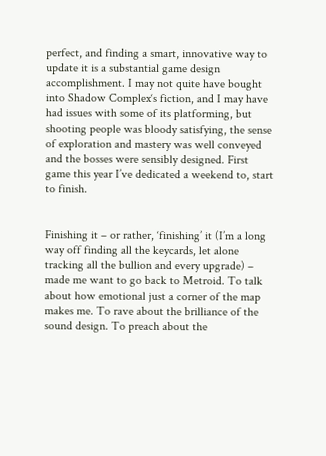perfect, and finding a smart, innovative way to update it is a substantial game design accomplishment. I may not quite have bought into Shadow Complex‘s fiction, and I may have had issues with some of its platforming, but shooting people was bloody satisfying, the sense of exploration and mastery was well conveyed and the bosses were sensibly designed. First game this year I’ve dedicated a weekend to, start to finish.


Finishing it – or rather, ‘finishing’ it (I’m a long way off finding all the keycards, let alone tracking all the bullion and every upgrade) – made me want to go back to Metroid. To talk about how emotional just a corner of the map makes me. To rave about the brilliance of the sound design. To preach about the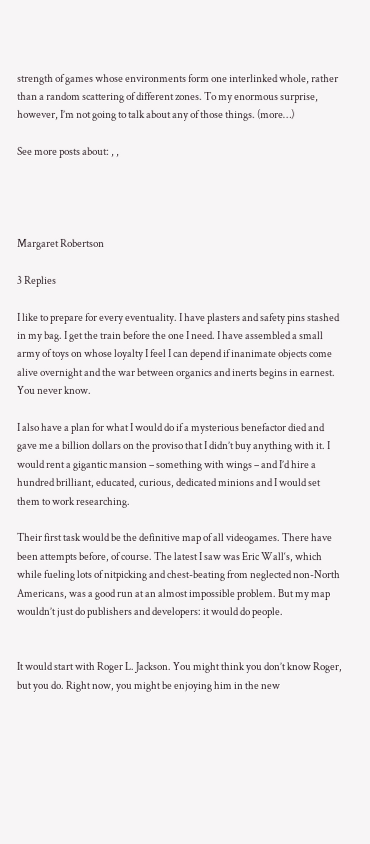strength of games whose environments form one interlinked whole, rather than a random scattering of different zones. To my enormous surprise, however, I’m not going to talk about any of those things. (more…)

See more posts about: , ,




Margaret Robertson

3 Replies

I like to prepare for every eventuality. I have plasters and safety pins stashed in my bag. I get the train before the one I need. I have assembled a small army of toys on whose loyalty I feel I can depend if inanimate objects come alive overnight and the war between organics and inerts begins in earnest. You never know.

I also have a plan for what I would do if a mysterious benefactor died and gave me a billion dollars on the proviso that I didn’t buy anything with it. I would rent a gigantic mansion – something with wings – and I’d hire a hundred brilliant, educated, curious, dedicated minions and I would set them to work researching.

Their first task would be the definitive map of all videogames. There have been attempts before, of course. The latest I saw was Eric Wall‘s, which while fueling lots of nitpicking and chest-beating from neglected non-North Americans, was a good run at an almost impossible problem. But my map wouldn’t just do publishers and developers: it would do people.


It would start with Roger L. Jackson. You might think you don’t know Roger, but you do. Right now, you might be enjoying him in the new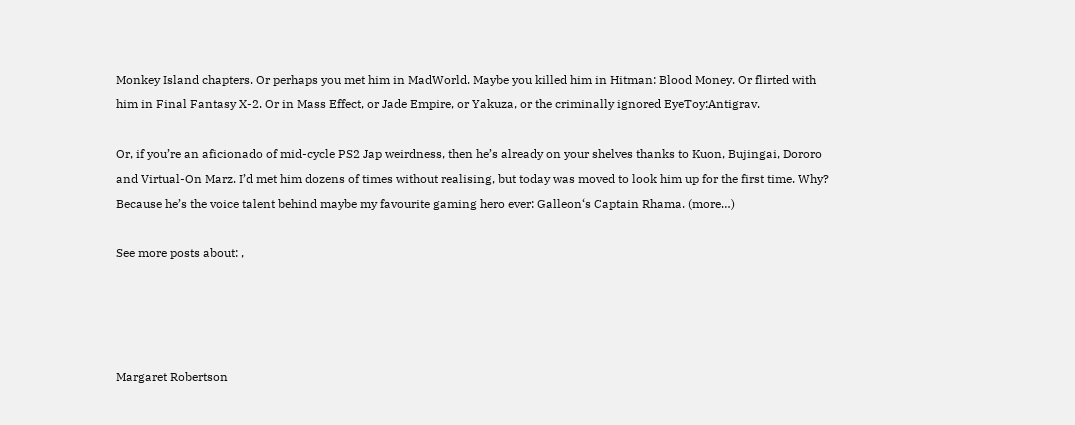Monkey Island chapters. Or perhaps you met him in MadWorld. Maybe you killed him in Hitman: Blood Money. Or flirted with him in Final Fantasy X-2. Or in Mass Effect, or Jade Empire, or Yakuza, or the criminally ignored EyeToy:Antigrav.

Or, if you’re an aficionado of mid-cycle PS2 Jap weirdness, then he’s already on your shelves thanks to Kuon, Bujingai, Dororo and Virtual-On Marz. I’d met him dozens of times without realising, but today was moved to look him up for the first time. Why? Because he’s the voice talent behind maybe my favourite gaming hero ever: Galleon‘s Captain Rhama. (more…)

See more posts about: ,




Margaret Robertson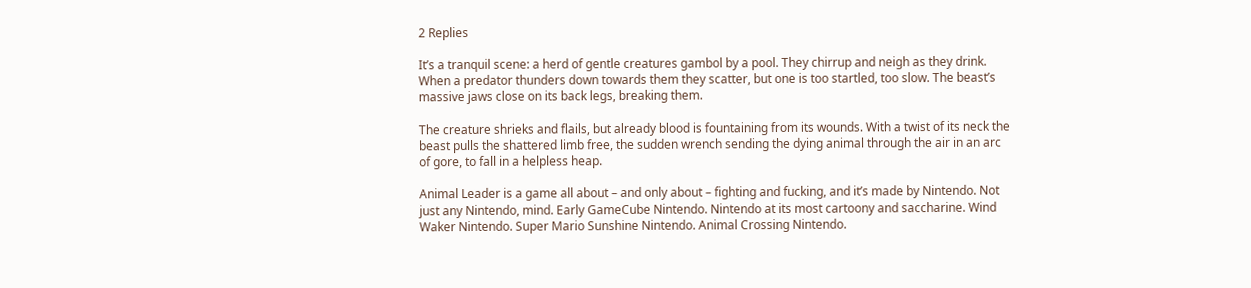2 Replies

It’s a tranquil scene: a herd of gentle creatures gambol by a pool. They chirrup and neigh as they drink. When a predator thunders down towards them they scatter, but one is too startled, too slow. The beast’s massive jaws close on its back legs, breaking them.

The creature shrieks and flails, but already blood is fountaining from its wounds. With a twist of its neck the beast pulls the shattered limb free, the sudden wrench sending the dying animal through the air in an arc of gore, to fall in a helpless heap.

Animal Leader is a game all about – and only about – fighting and fucking, and it’s made by Nintendo. Not just any Nintendo, mind. Early GameCube Nintendo. Nintendo at its most cartoony and saccharine. Wind Waker Nintendo. Super Mario Sunshine Nintendo. Animal Crossing Nintendo.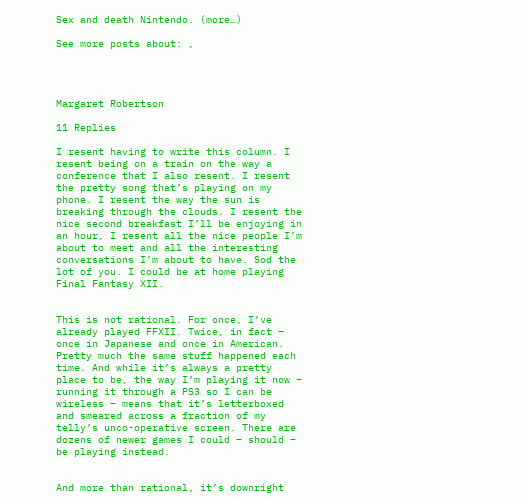Sex and death Nintendo. (more…)

See more posts about: ,




Margaret Robertson

11 Replies

I resent having to write this column. I resent being on a train on the way a conference that I also resent. I resent the pretty song that’s playing on my phone. I resent the way the sun is breaking through the clouds. I resent the nice second breakfast I’ll be enjoying in an hour, I resent all the nice people I’m about to meet and all the interesting conversations I’m about to have. Sod the lot of you. I could be at home playing Final Fantasy XII.


This is not rational. For once, I’ve already played FFXII. Twice, in fact – once in Japanese and once in American. Pretty much the same stuff happened each time. And while it’s always a pretty place to be, the way I’m playing it now – running it through a PS3 so I can be wireless – means that it’s letterboxed and smeared across a fraction of my telly’s unco-operative screen. There are dozens of newer games I could – should – be playing instead.


And more than rational, it’s downright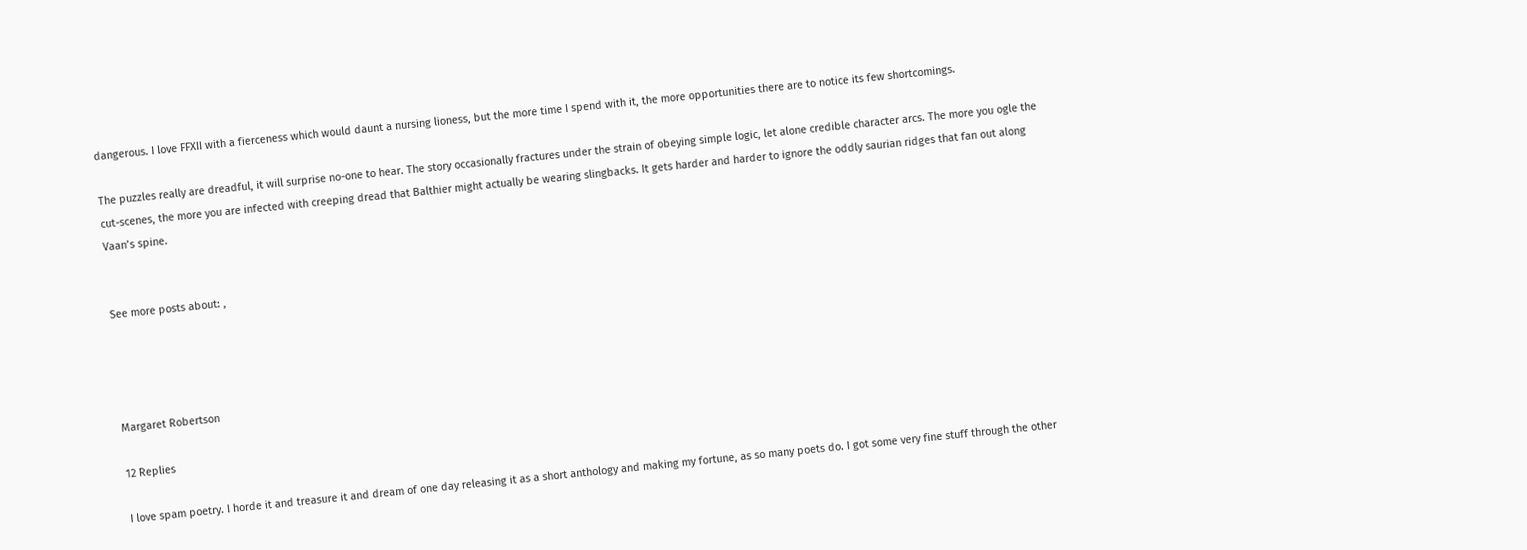dangerous. I love FFXII with a fierceness which would daunt a nursing lioness, but the more time I spend with it, the more opportunities there are to notice its few shortcomings.

The puzzles really are dreadful, it will surprise no-one to hear. The story occasionally fractures under the strain of obeying simple logic, let alone credible character arcs. The more you ogle the cut-scenes, the more you are infected with creeping dread that Balthier might actually be wearing slingbacks. It gets harder and harder to ignore the oddly saurian ridges that fan out along Vaan’s spine.


See more posts about: ,




Margaret Robertson

12 Replies

I love spam poetry. I horde it and treasure it and dream of one day releasing it as a short anthology and making my fortune, as so many poets do. I got some very fine stuff through the other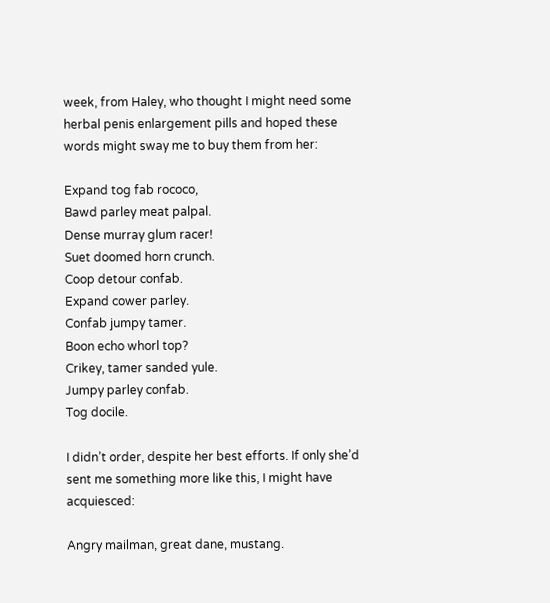week, from Haley, who thought I might need some herbal penis enlargement pills and hoped these words might sway me to buy them from her:

Expand tog fab rococo,
Bawd parley meat palpal.
Dense murray glum racer!
Suet doomed horn crunch.
Coop detour confab.
Expand cower parley.
Confab jumpy tamer.
Boon echo whorl top?
Crikey, tamer sanded yule.
Jumpy parley confab.
Tog docile.

I didn’t order, despite her best efforts. If only she’d sent me something more like this, I might have acquiesced:

Angry mailman, great dane, mustang.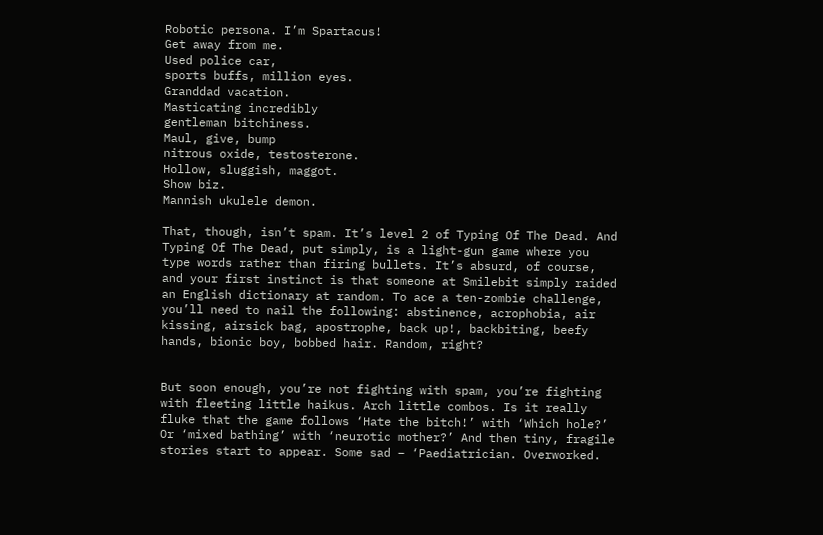Robotic persona. I’m Spartacus!
Get away from me.
Used police car,
sports buffs, million eyes.
Granddad vacation.
Masticating incredibly
gentleman bitchiness.
Maul, give, bump
nitrous oxide, testosterone.
Hollow, sluggish, maggot.
Show biz.
Mannish ukulele demon.

That, though, isn’t spam. It’s level 2 of Typing Of The Dead. And Typing Of The Dead, put simply, is a light-gun game where you type words rather than firing bullets. It’s absurd, of course, and your first instinct is that someone at Smilebit simply raided an English dictionary at random. To ace a ten-zombie challenge, you’ll need to nail the following: abstinence, acrophobia, air kissing, airsick bag, apostrophe, back up!, backbiting, beefy hands, bionic boy, bobbed hair. Random, right?


But soon enough, you’re not fighting with spam, you’re fighting with fleeting little haikus. Arch little combos. Is it really fluke that the game follows ‘Hate the bitch!’ with ‘Which hole?’ Or ‘mixed bathing’ with ‘neurotic mother?’ And then tiny, fragile stories start to appear. Some sad – ‘Paediatrician. Overworked.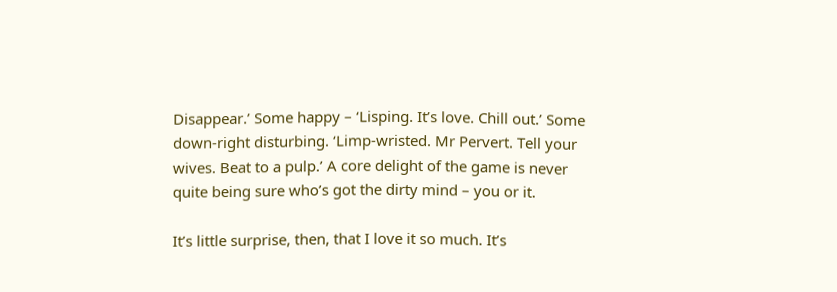Disappear.’ Some happy – ‘Lisping. It’s love. Chill out.’ Some down-right disturbing. ‘Limp-wristed. Mr Pervert. Tell your wives. Beat to a pulp.’ A core delight of the game is never quite being sure who’s got the dirty mind – you or it.

It’s little surprise, then, that I love it so much. It’s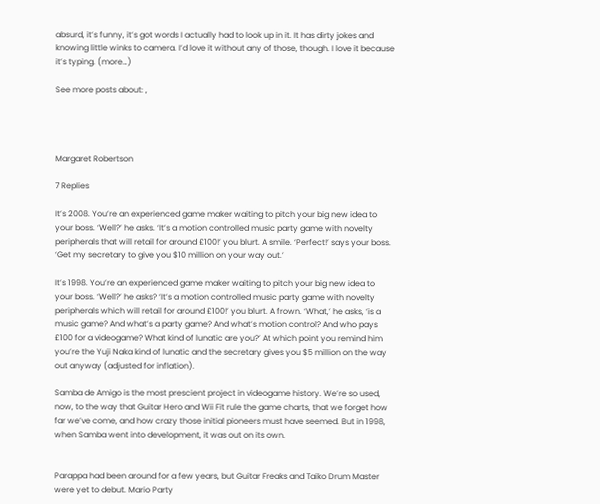absurd, it’s funny, it’s got words I actually had to look up in it. It has dirty jokes and knowing little winks to camera. I’d love it without any of those, though. I love it because it’s typing. (more…)

See more posts about: ,




Margaret Robertson

7 Replies

It’s 2008. You’re an experienced game maker waiting to pitch your big new idea to your boss. ‘Well?’ he asks. ‘It’s a motion controlled music party game with novelty peripherals that will retail for around £100!’ you blurt. A smile. ‘Perfect!’ says your boss. ‘Get my secretary to give you $10 million on your way out.’

It’s 1998. You’re an experienced game maker waiting to pitch your big new idea to your boss. ‘Well?’ he asks? ‘It’s a motion controlled music party game with novelty peripherals which will retail for around £100!’ you blurt. A frown. ‘What,’ he asks, ‘is a music game? And what’s a party game? And what’s motion control? And who pays £100 for a videogame? What kind of lunatic are you?’ At which point you remind him you’re the Yuji Naka kind of lunatic and the secretary gives you $5 million on the way out anyway (adjusted for inflation).

Samba de Amigo is the most prescient project in videogame history. We’re so used, now, to the way that Guitar Hero and Wii Fit rule the game charts, that we forget how far we’ve come, and how crazy those initial pioneers must have seemed. But in 1998, when Samba went into development, it was out on its own.


Parappa had been around for a few years, but Guitar Freaks and Taiko Drum Master were yet to debut. Mario Party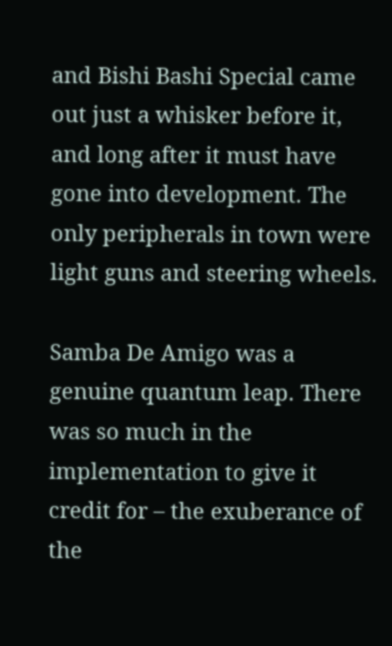and Bishi Bashi Special came out just a whisker before it, and long after it must have gone into development. The only peripherals in town were light guns and steering wheels.

Samba De Amigo was a genuine quantum leap. There was so much in the implementation to give it credit for – the exuberance of the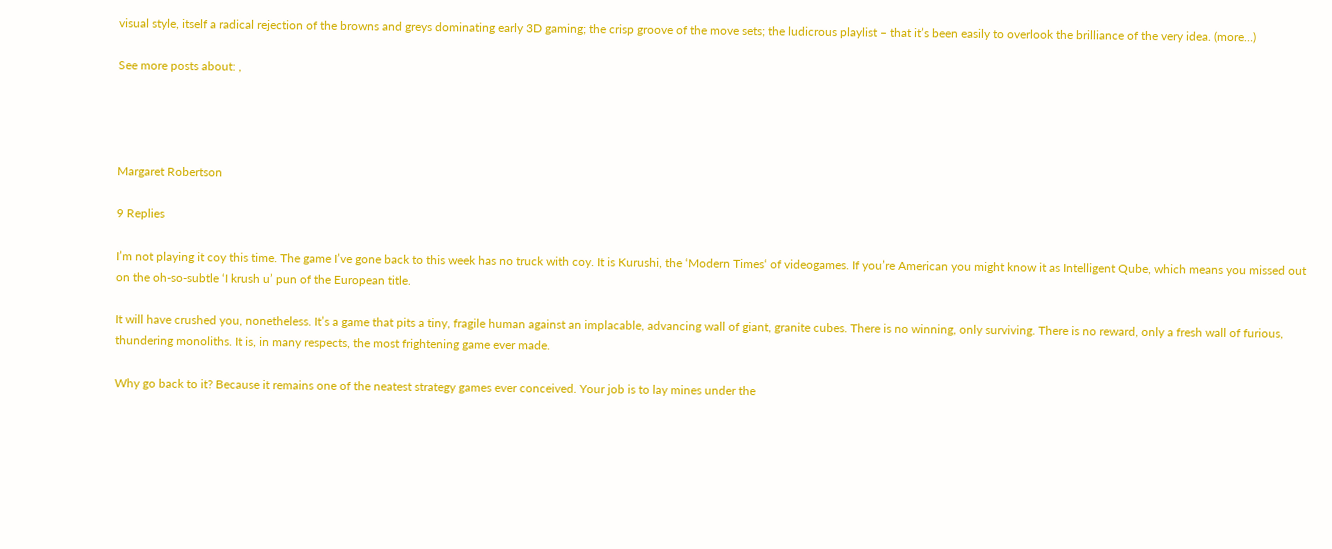visual style, itself a radical rejection of the browns and greys dominating early 3D gaming; the crisp groove of the move sets; the ludicrous playlist – that it’s been easily to overlook the brilliance of the very idea. (more…)

See more posts about: ,




Margaret Robertson

9 Replies

I’m not playing it coy this time. The game I’ve gone back to this week has no truck with coy. It is Kurushi, the ‘Modern Times‘ of videogames. If you’re American you might know it as Intelligent Qube, which means you missed out on the oh-so-subtle ‘I krush u’ pun of the European title.

It will have crushed you, nonetheless. It’s a game that pits a tiny, fragile human against an implacable, advancing wall of giant, granite cubes. There is no winning, only surviving. There is no reward, only a fresh wall of furious, thundering monoliths. It is, in many respects, the most frightening game ever made.

Why go back to it? Because it remains one of the neatest strategy games ever conceived. Your job is to lay mines under the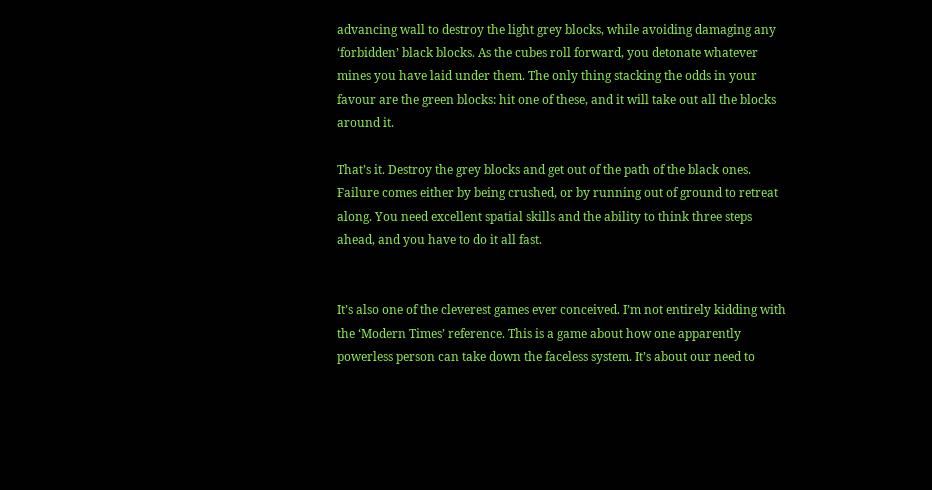advancing wall to destroy the light grey blocks, while avoiding damaging any ‘forbidden’ black blocks. As the cubes roll forward, you detonate whatever mines you have laid under them. The only thing stacking the odds in your favour are the green blocks: hit one of these, and it will take out all the blocks around it.

That’s it. Destroy the grey blocks and get out of the path of the black ones. Failure comes either by being crushed, or by running out of ground to retreat along. You need excellent spatial skills and the ability to think three steps ahead, and you have to do it all fast.


It’s also one of the cleverest games ever conceived. I’m not entirely kidding with the ‘Modern Times’ reference. This is a game about how one apparently powerless person can take down the faceless system. It’s about our need to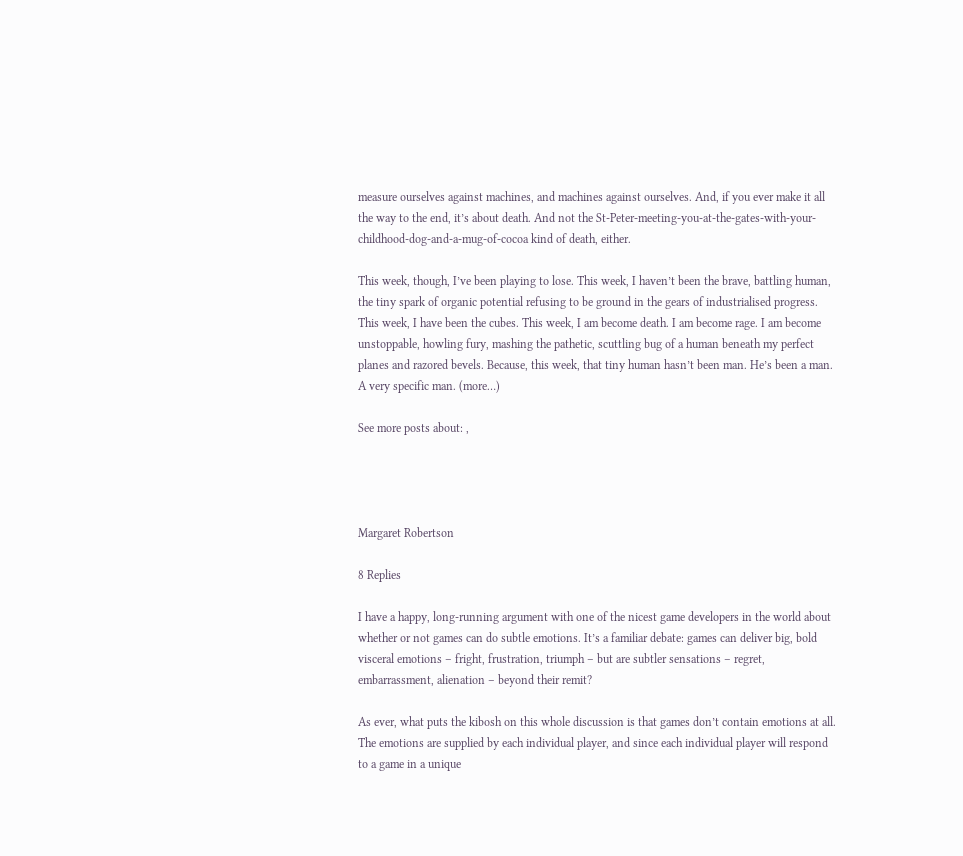measure ourselves against machines, and machines against ourselves. And, if you ever make it all the way to the end, it’s about death. And not the St-Peter-meeting-you-at-the-gates-with-your-childhood-dog-and-a-mug-of-cocoa kind of death, either.

This week, though, I’ve been playing to lose. This week, I haven’t been the brave, battling human, the tiny spark of organic potential refusing to be ground in the gears of industrialised progress. This week, I have been the cubes. This week, I am become death. I am become rage. I am become unstoppable, howling fury, mashing the pathetic, scuttling bug of a human beneath my perfect planes and razored bevels. Because, this week, that tiny human hasn’t been man. He’s been a man. A very specific man. (more…)

See more posts about: ,




Margaret Robertson

8 Replies

I have a happy, long-running argument with one of the nicest game developers in the world about whether or not games can do subtle emotions. It’s a familiar debate: games can deliver big, bold visceral emotions – fright, frustration, triumph – but are subtler sensations – regret, embarrassment, alienation – beyond their remit?

As ever, what puts the kibosh on this whole discussion is that games don’t contain emotions at all. The emotions are supplied by each individual player, and since each individual player will respond to a game in a unique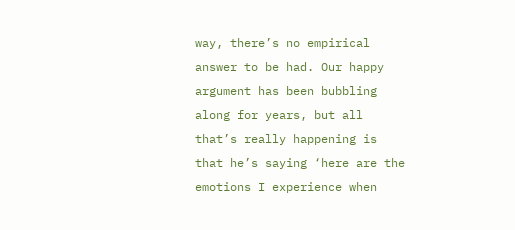way, there’s no empirical answer to be had. Our happy argument has been bubbling along for years, but all that’s really happening is that he’s saying ‘here are the emotions I experience when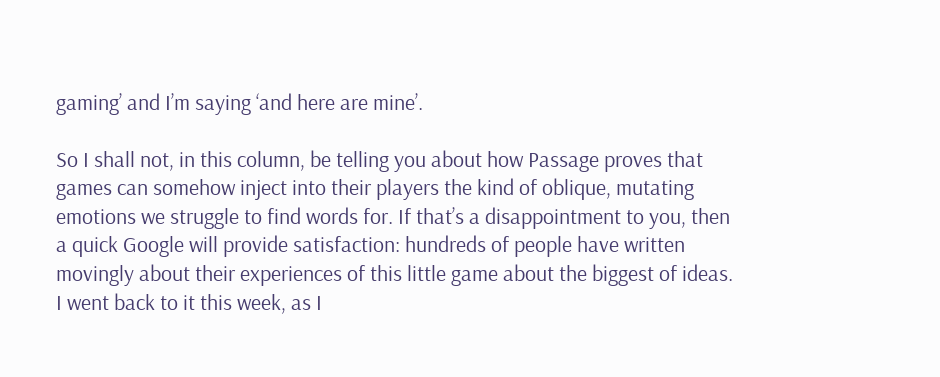gaming’ and I’m saying ‘and here are mine’.

So I shall not, in this column, be telling you about how Passage proves that games can somehow inject into their players the kind of oblique, mutating emotions we struggle to find words for. If that’s a disappointment to you, then a quick Google will provide satisfaction: hundreds of people have written movingly about their experiences of this little game about the biggest of ideas. I went back to it this week, as I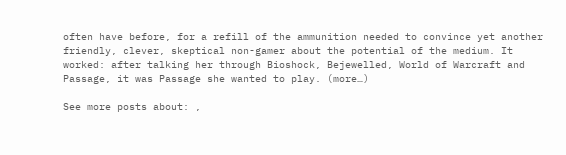often have before, for a refill of the ammunition needed to convince yet another friendly, clever, skeptical non-gamer about the potential of the medium. It worked: after talking her through Bioshock, Bejewelled, World of Warcraft and Passage, it was Passage she wanted to play. (more…)

See more posts about: ,